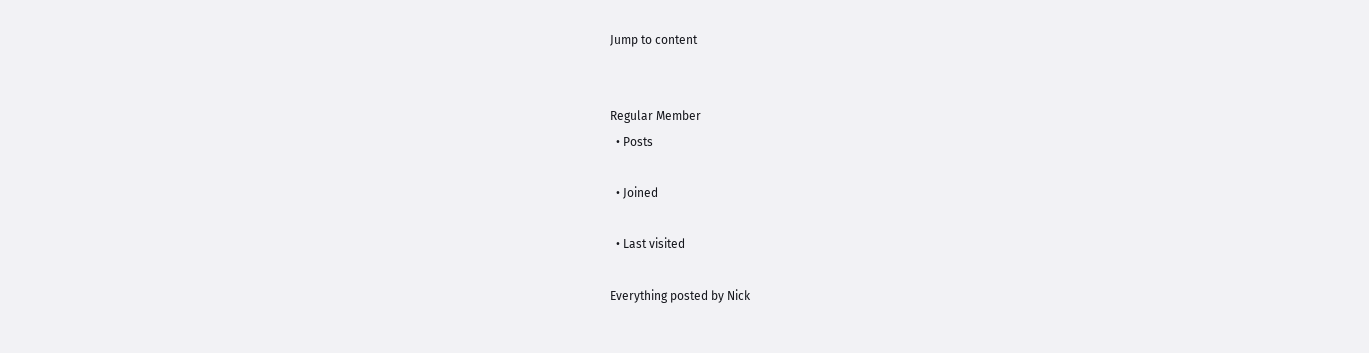Jump to content


Regular Member
  • Posts

  • Joined

  • Last visited

Everything posted by Nick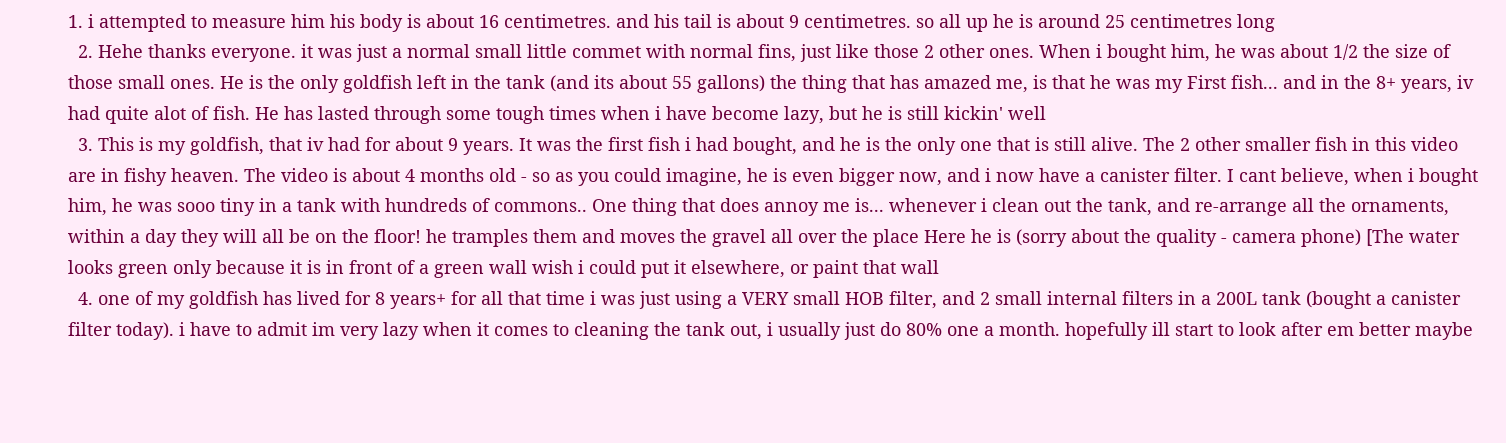1. i attempted to measure him his body is about 16 centimetres. and his tail is about 9 centimetres. so all up he is around 25 centimetres long
  2. Hehe thanks everyone. it was just a normal small little commet with normal fins, just like those 2 other ones. When i bought him, he was about 1/2 the size of those small ones. He is the only goldfish left in the tank (and its about 55 gallons) the thing that has amazed me, is that he was my First fish... and in the 8+ years, iv had quite alot of fish. He has lasted through some tough times when i have become lazy, but he is still kickin' well
  3. This is my goldfish, that iv had for about 9 years. It was the first fish i had bought, and he is the only one that is still alive. The 2 other smaller fish in this video are in fishy heaven. The video is about 4 months old - so as you could imagine, he is even bigger now, and i now have a canister filter. I cant believe, when i bought him, he was sooo tiny in a tank with hundreds of commons.. One thing that does annoy me is... whenever i clean out the tank, and re-arrange all the ornaments, within a day they will all be on the floor! he tramples them and moves the gravel all over the place Here he is (sorry about the quality - camera phone) [The water looks green only because it is in front of a green wall wish i could put it elsewhere, or paint that wall
  4. one of my goldfish has lived for 8 years+ for all that time i was just using a VERY small HOB filter, and 2 small internal filters in a 200L tank (bought a canister filter today). i have to admit im very lazy when it comes to cleaning the tank out, i usually just do 80% one a month. hopefully ill start to look after em better maybe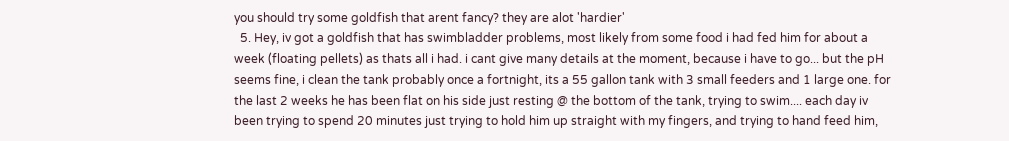you should try some goldfish that arent fancy? they are alot 'hardier'
  5. Hey, iv got a goldfish that has swimbladder problems, most likely from some food i had fed him for about a week (floating pellets) as thats all i had. i cant give many details at the moment, because i have to go... but the pH seems fine, i clean the tank probably once a fortnight, its a 55 gallon tank with 3 small feeders and 1 large one. for the last 2 weeks he has been flat on his side just resting @ the bottom of the tank, trying to swim.... each day iv been trying to spend 20 minutes just trying to hold him up straight with my fingers, and trying to hand feed him,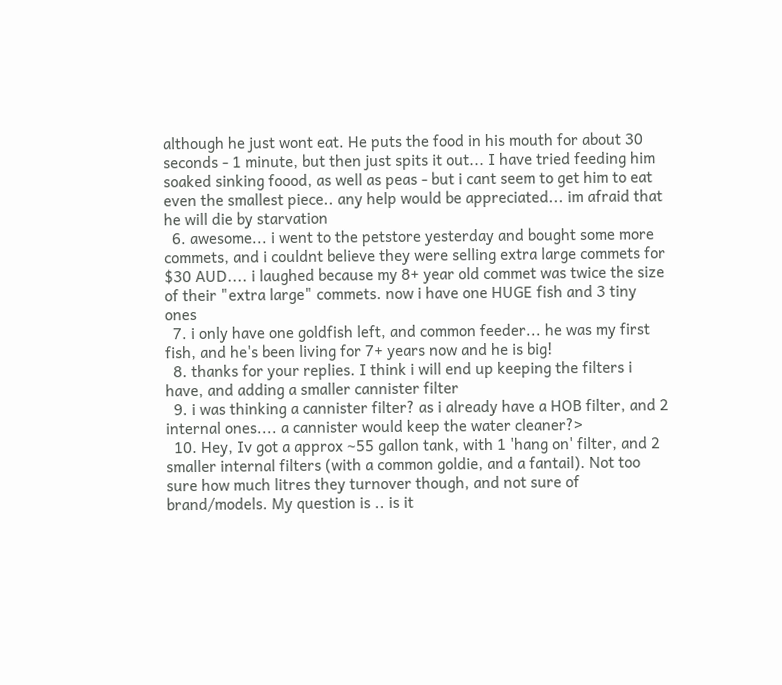although he just wont eat. He puts the food in his mouth for about 30 seconds - 1 minute, but then just spits it out... I have tried feeding him soaked sinking foood, as well as peas - but i cant seem to get him to eat even the smallest piece.. any help would be appreciated... im afraid that he will die by starvation
  6. awesome... i went to the petstore yesterday and bought some more commets, and i couldnt believe they were selling extra large commets for $30 AUD.... i laughed because my 8+ year old commet was twice the size of their "extra large" commets. now i have one HUGE fish and 3 tiny ones
  7. i only have one goldfish left, and common feeder... he was my first fish, and he's been living for 7+ years now and he is big!
  8. thanks for your replies. I think i will end up keeping the filters i have, and adding a smaller cannister filter
  9. i was thinking a cannister filter? as i already have a HOB filter, and 2 internal ones.... a cannister would keep the water cleaner?>
  10. Hey, Iv got a approx ~55 gallon tank, with 1 'hang on' filter, and 2 smaller internal filters (with a common goldie, and a fantail). Not too sure how much litres they turnover though, and not sure of brand/models. My question is .. is it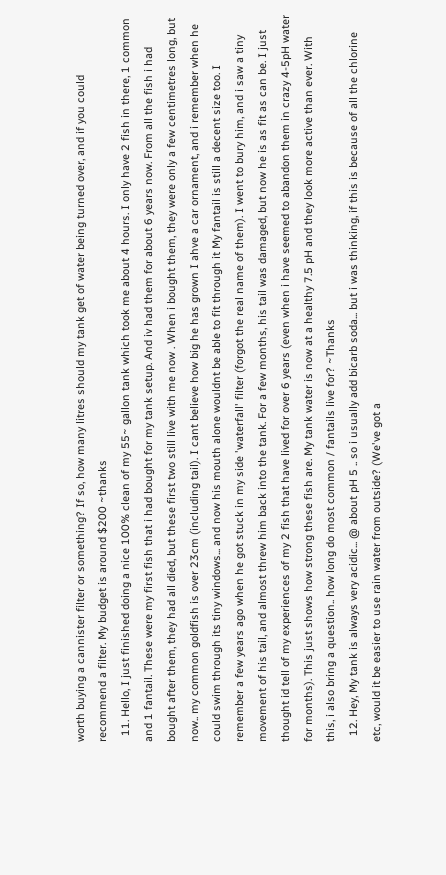worth buying a cannister filter or something? If so, how many litres should my tank get of water being turned over, and if you could recommend a filter. My budget is around $200 ~thanks
  11. Hello, I just finished doing a nice 100% clean of my 55~ gallon tank which took me about 4 hours. I only have 2 fish in there, 1 common and 1 fantail. These were my first fish that i had bought for my tank setup. And iv had them for about 6 years now. From all the fish i had bought after them, they had all died, but these first two still live with me now . When i bought them, they were only a few centimetres long, but now.. my common goldfish is over 23cm (including tail). I cant believe how big he has grown I ahve a car ornament, and i remember when he could swim through its tiny windows... and now his mouth alone wouldnt be able to fit through it My fantail is still a decent size too. I remember a few years ago when he got stuck in my side 'waterfall' filter (forgot the real name of them). I went to bury him, and i saw a tiny movement of his tail, and almost threw him back into the tank. For a few months, his tail was damaged, but now he is as fit as can be. I just thought id tell of my experiences of my 2 fish that have lived for over 6 years (even when i have seemed to abandon them in crazy 4-5pH water for months). This just shows how strong these fish are. My tank water is now at a healthy 7.5 pH and they look more active than ever. With this, i also bring a question.. how long do most common / fantails live for? ~Thanks
  12. Hey, My tank is always very acidic... @ about pH 5 .. so i usually add bicarb soda... but i was thinking, if this is because of all the chlorine etc, would it be easier to use rain water from outside? (We've got a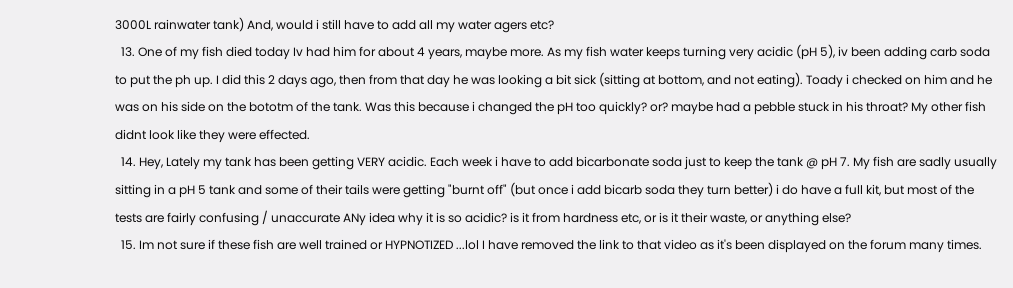3000L rainwater tank) And, would i still have to add all my water agers etc?
  13. One of my fish died today Iv had him for about 4 years, maybe more. As my fish water keeps turning very acidic (pH 5), iv been adding carb soda to put the ph up. I did this 2 days ago, then from that day he was looking a bit sick (sitting at bottom, and not eating). Toady i checked on him and he was on his side on the bototm of the tank. Was this because i changed the pH too quickly? or? maybe had a pebble stuck in his throat? My other fish didnt look like they were effected.
  14. Hey, Lately my tank has been getting VERY acidic. Each week i have to add bicarbonate soda just to keep the tank @ pH 7. My fish are sadly usually sitting in a pH 5 tank and some of their tails were getting "burnt off" (but once i add bicarb soda they turn better) i do have a full kit, but most of the tests are fairly confusing / unaccurate ANy idea why it is so acidic? is it from hardness etc, or is it their waste, or anything else?
  15. Im not sure if these fish are well trained or HYPNOTIZED ...lol I have removed the link to that video as it's been displayed on the forum many times.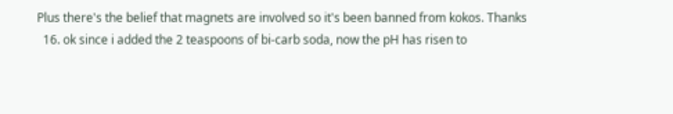Plus there's the belief that magnets are involved so it's been banned from kokos. Thanks
  16. ok since i added the 2 teaspoons of bi-carb soda, now the pH has risen to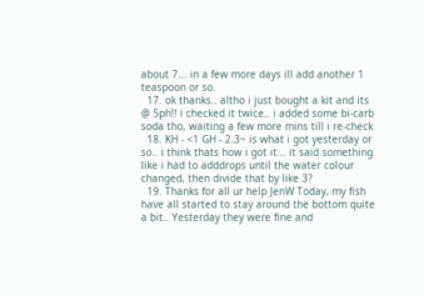about 7... in a few more days ill add another 1 teaspoon or so.
  17. ok thanks.. altho i just bought a kit and its @ 5ph!! i checked it twice.. i added some bi-carb soda tho, waiting a few more mins till i re-check
  18. KH - <1 GH - 2.3~ is what i got yesterday or so.. i think thats how i got it... it said something like i had to adddrops until the water colour changed, then divide that by like 3?
  19. Thanks for all ur help JenW Today, my fish have all started to stay around the bottom quite a bit.. Yesterday they were fine and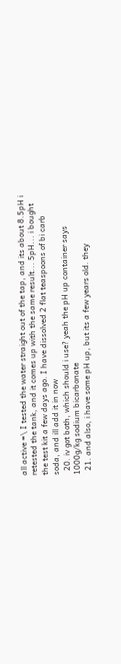all active =\ I tested the water straight out of the tap, and its about 8.5pH i retested the tank, and it comes up with the same result... 5pH... i bought the test kit a few days ago. I have dissolved 2 flat teaspoons of bi carb soda, and ill add it in now
  20. iv got both, which should i use? yeah the pH up container says 1000g/kg sodium bicarbonate
  21. and also, i have some pH up, but its a few years old. they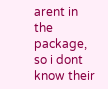arent in the package, so i dont know their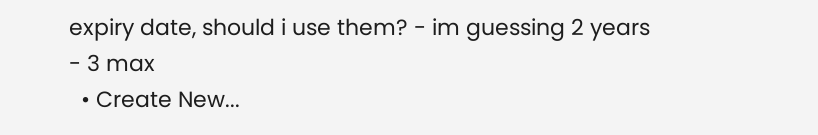expiry date, should i use them? - im guessing 2 years - 3 max
  • Create New...